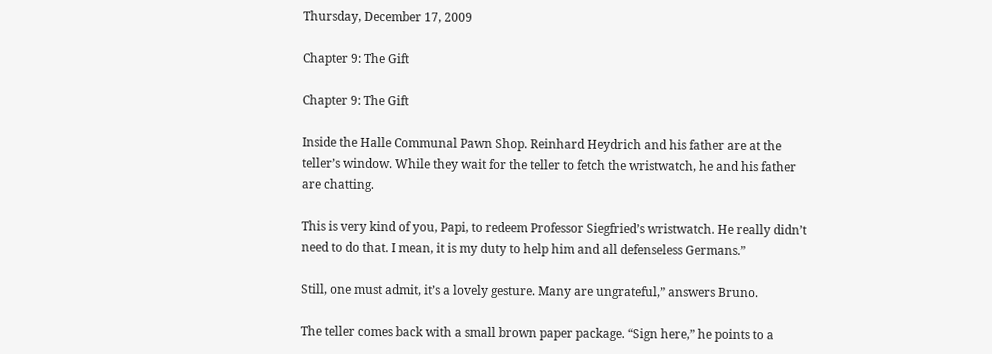Thursday, December 17, 2009

Chapter 9: The Gift

Chapter 9: The Gift

Inside the Halle Communal Pawn Shop. Reinhard Heydrich and his father are at the teller’s window. While they wait for the teller to fetch the wristwatch, he and his father are chatting.

This is very kind of you, Papi, to redeem Professor Siegfried’s wristwatch. He really didn’t need to do that. I mean, it is my duty to help him and all defenseless Germans.”

Still, one must admit, it’s a lovely gesture. Many are ungrateful,” answers Bruno.

The teller comes back with a small brown paper package. “Sign here,” he points to a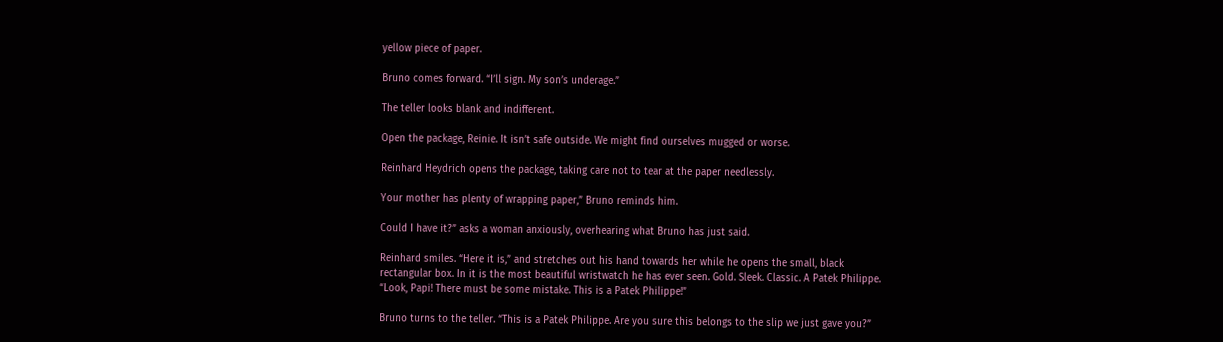yellow piece of paper.

Bruno comes forward. “I’ll sign. My son’s underage.”

The teller looks blank and indifferent.

Open the package, Reinie. It isn’t safe outside. We might find ourselves mugged or worse.

Reinhard Heydrich opens the package, taking care not to tear at the paper needlessly.

Your mother has plenty of wrapping paper,” Bruno reminds him.

Could I have it?” asks a woman anxiously, overhearing what Bruno has just said.

Reinhard smiles. “Here it is,” and stretches out his hand towards her while he opens the small, black rectangular box. In it is the most beautiful wristwatch he has ever seen. Gold. Sleek. Classic. A Patek Philippe. “Look, Papi! There must be some mistake. This is a Patek Philippe!”

Bruno turns to the teller. “This is a Patek Philippe. Are you sure this belongs to the slip we just gave you?”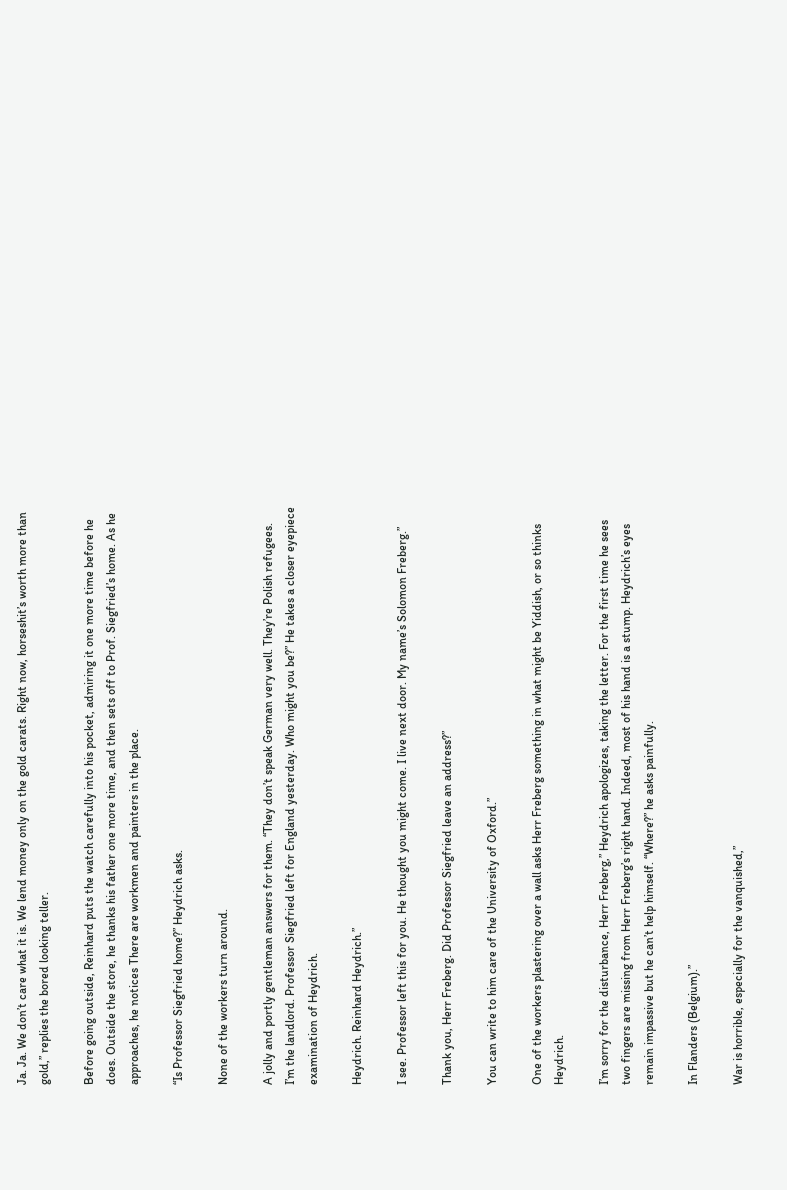Ja. Ja. We don’t care what it is. We lend money only on the gold carats. Right now, horseshit’s worth more than gold,” replies the bored looking teller.

Before going outside, Reinhard puts the watch carefully into his pocket, admiring it one more time before he does. Outside the store, he thanks his father one more time, and then sets off to Prof. Siegfried’s home. As he approaches, he notices There are workmen and painters in the place.

“Is Professor Siegfried home?” Heydrich asks.

None of the workers turn around.

A jolly and portly gentleman answers for them. “They don’t speak German very well. They’re Polish refugees. I’m the landlord. Professor Siegfried left for England yesterday. Who might you be?” He takes a closer eyepiece examination of Heydrich.

Heydrich. Reinhard Heydrich.”

I see. Professor left this for you. He thought you might come. I live next door. My name’s Solomon Freberg.”

Thank you, Herr Freberg. Did Professor Siegfried leave an address?”

You can write to him care of the University of Oxford.”

One of the workers plastering over a wall asks Herr Freberg something in what might be Yiddish, or so thinks Heydrich.

I’m sorry for the disturbance, Herr Freberg,” Heydrich apologizes, taking the letter. For the first time he sees two fingers are missing from Herr Freberg’s right hand. Indeed, most of his hand is a stump. Heydrich’s eyes remain impassive but he can’t help himself. “Where?” he asks painfully.

In Flanders (Belgium).”

War is horrible, especially for the vanquished,”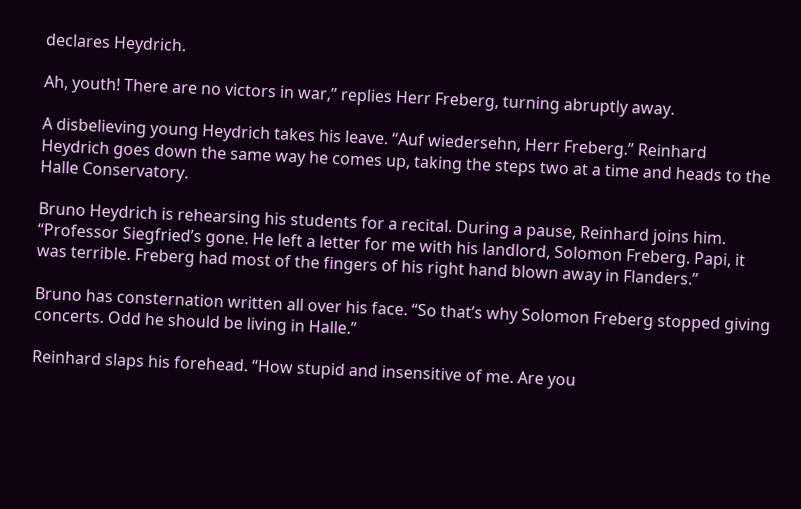declares Heydrich.

Ah, youth! There are no victors in war,” replies Herr Freberg, turning abruptly away.

A disbelieving young Heydrich takes his leave. “Auf wiedersehn, Herr Freberg.” Reinhard Heydrich goes down the same way he comes up, taking the steps two at a time and heads to the Halle Conservatory.

Bruno Heydrich is rehearsing his students for a recital. During a pause, Reinhard joins him. “Professor Siegfried’s gone. He left a letter for me with his landlord, Solomon Freberg. Papi, it was terrible. Freberg had most of the fingers of his right hand blown away in Flanders.”

Bruno has consternation written all over his face. “So that’s why Solomon Freberg stopped giving concerts. Odd he should be living in Halle.”

Reinhard slaps his forehead. “How stupid and insensitive of me. Are you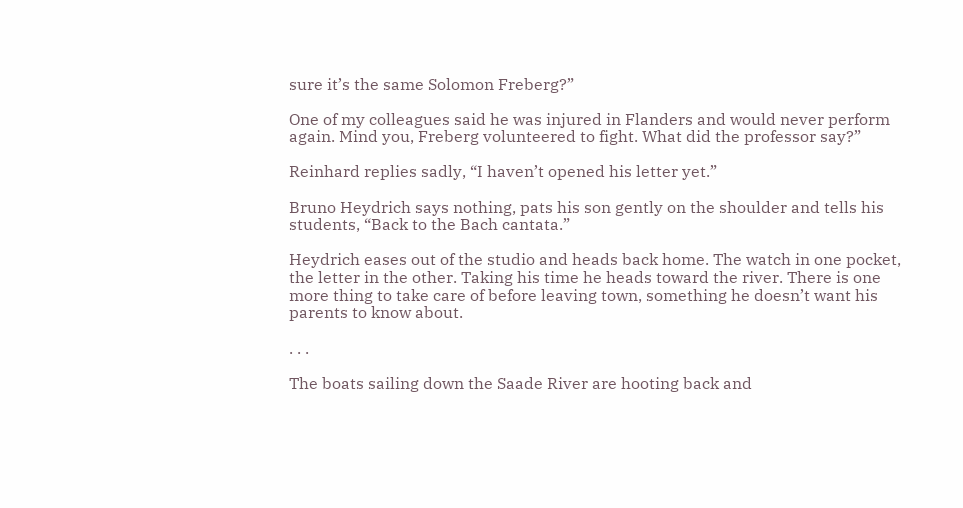sure it’s the same Solomon Freberg?”

One of my colleagues said he was injured in Flanders and would never perform again. Mind you, Freberg volunteered to fight. What did the professor say?”

Reinhard replies sadly, “I haven’t opened his letter yet.”

Bruno Heydrich says nothing, pats his son gently on the shoulder and tells his students, “Back to the Bach cantata.”

Heydrich eases out of the studio and heads back home. The watch in one pocket, the letter in the other. Taking his time he heads toward the river. There is one more thing to take care of before leaving town, something he doesn’t want his parents to know about.

. . .

The boats sailing down the Saade River are hooting back and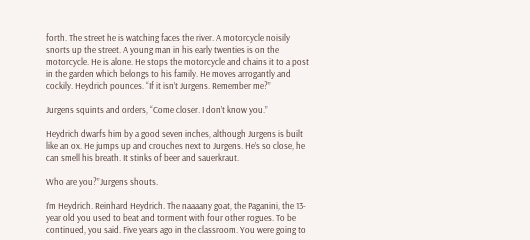forth. The street he is watching faces the river. A motorcycle noisily snorts up the street. A young man in his early twenties is on the motorcycle. He is alone. He stops the motorcycle and chains it to a post in the garden which belongs to his family. He moves arrogantly and cockily. Heydrich pounces. “If it isn’t Jurgens. Remember me?”

Jurgens squints and orders, “Come closer. I don’t know you.”

Heydrich dwarfs him by a good seven inches, although Jurgens is built like an ox. He jumps up and crouches next to Jurgens. He’s so close, he can smell his breath. It stinks of beer and sauerkraut.

Who are you?”Jurgens shouts.

I’m Heydrich. Reinhard Heydrich. The naaaany goat, the Paganini, the 13-year old you used to beat and torment with four other rogues. To be continued, you said. Five years ago in the classroom. You were going to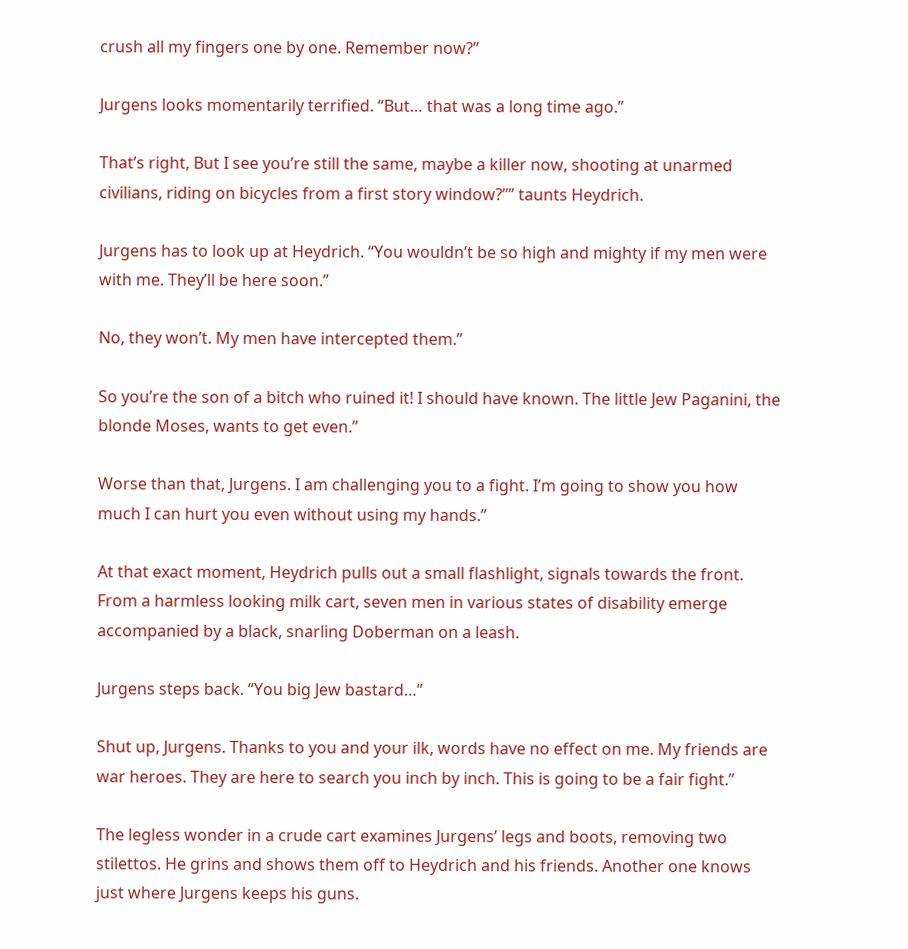crush all my fingers one by one. Remember now?”

Jurgens looks momentarily terrified. “But… that was a long time ago.”

That’s right, But I see you’re still the same, maybe a killer now, shooting at unarmed civilians, riding on bicycles from a first story window?”” taunts Heydrich.

Jurgens has to look up at Heydrich. “You wouldn’t be so high and mighty if my men were with me. They’ll be here soon.”

No, they won’t. My men have intercepted them.”

So you’re the son of a bitch who ruined it! I should have known. The little Jew Paganini, the blonde Moses, wants to get even.”

Worse than that, Jurgens. I am challenging you to a fight. I’m going to show you how much I can hurt you even without using my hands.”

At that exact moment, Heydrich pulls out a small flashlight, signals towards the front. From a harmless looking milk cart, seven men in various states of disability emerge accompanied by a black, snarling Doberman on a leash.

Jurgens steps back. “You big Jew bastard…”

Shut up, Jurgens. Thanks to you and your ilk, words have no effect on me. My friends are war heroes. They are here to search you inch by inch. This is going to be a fair fight.”

The legless wonder in a crude cart examines Jurgens’ legs and boots, removing two stilettos. He grins and shows them off to Heydrich and his friends. Another one knows just where Jurgens keeps his guns.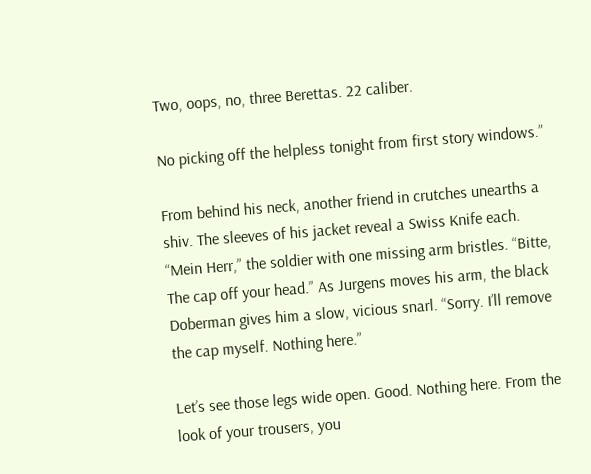Two, oops, no, three Berettas. 22 caliber.

No picking off the helpless tonight from first story windows.”

From behind his neck, another friend in crutches unearths a shiv. The sleeves of his jacket reveal a Swiss Knife each. “Mein Herr,” the soldier with one missing arm bristles. “Bitte, The cap off your head.” As Jurgens moves his arm, the black Doberman gives him a slow, vicious snarl. “Sorry. I’ll remove the cap myself. Nothing here.”

Let’s see those legs wide open. Good. Nothing here. From the look of your trousers, you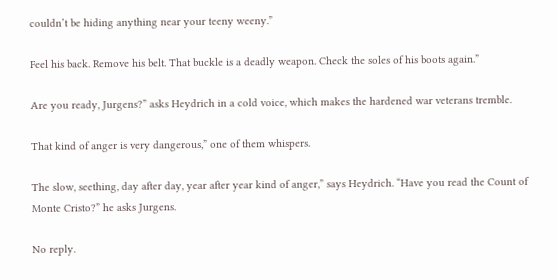couldn’t be hiding anything near your teeny weeny.”

Feel his back. Remove his belt. That buckle is a deadly weapon. Check the soles of his boots again.”

Are you ready, Jurgens?” asks Heydrich in a cold voice, which makes the hardened war veterans tremble.

That kind of anger is very dangerous,” one of them whispers.

The slow, seething, day after day, year after year kind of anger,” says Heydrich. “Have you read the Count of Monte Cristo?” he asks Jurgens.

No reply.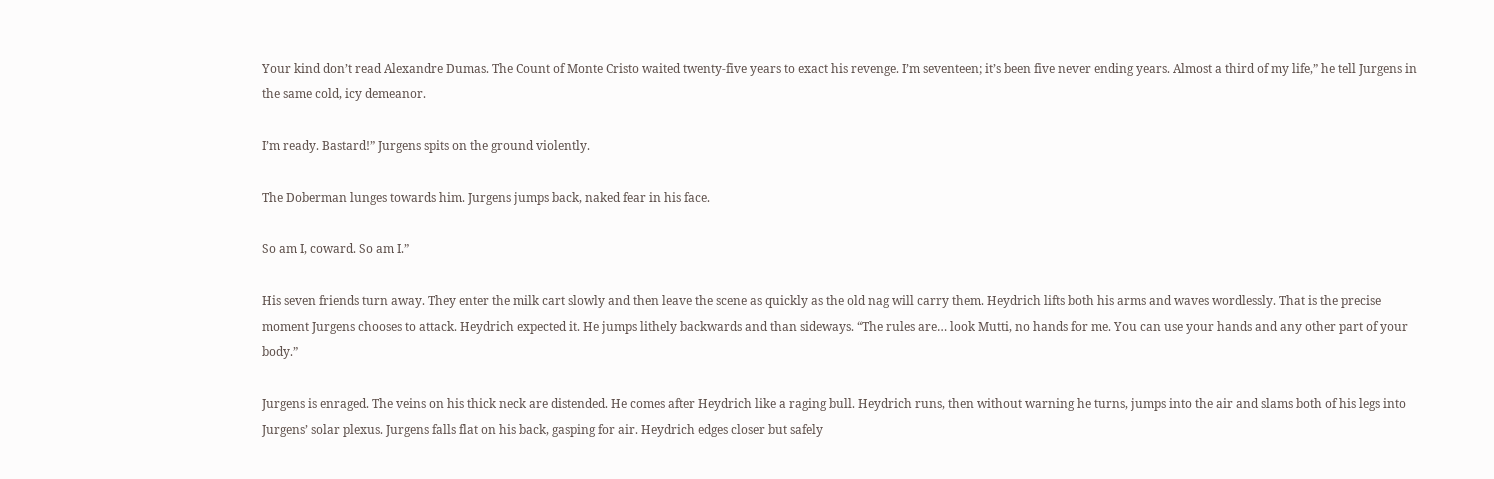Your kind don’t read Alexandre Dumas. The Count of Monte Cristo waited twenty-five years to exact his revenge. I’m seventeen; it’s been five never ending years. Almost a third of my life,” he tell Jurgens in the same cold, icy demeanor.

I’m ready. Bastard!” Jurgens spits on the ground violently.

The Doberman lunges towards him. Jurgens jumps back, naked fear in his face.

So am I, coward. So am I.”

His seven friends turn away. They enter the milk cart slowly and then leave the scene as quickly as the old nag will carry them. Heydrich lifts both his arms and waves wordlessly. That is the precise moment Jurgens chooses to attack. Heydrich expected it. He jumps lithely backwards and than sideways. “The rules are… look Mutti, no hands for me. You can use your hands and any other part of your body.”

Jurgens is enraged. The veins on his thick neck are distended. He comes after Heydrich like a raging bull. Heydrich runs, then without warning he turns, jumps into the air and slams both of his legs into Jurgens’ solar plexus. Jurgens falls flat on his back, gasping for air. Heydrich edges closer but safely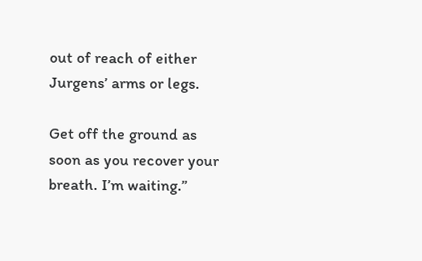out of reach of either Jurgens’ arms or legs.

Get off the ground as soon as you recover your breath. I’m waiting.”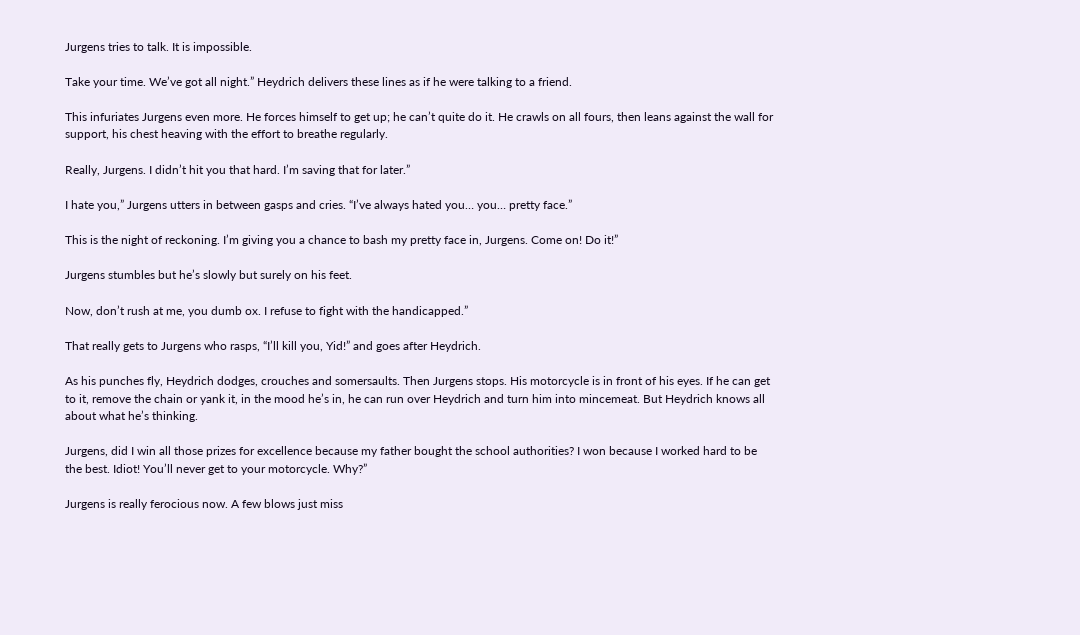Jurgens tries to talk. It is impossible.

Take your time. We’ve got all night.” Heydrich delivers these lines as if he were talking to a friend.

This infuriates Jurgens even more. He forces himself to get up; he can’t quite do it. He crawls on all fours, then leans against the wall for support, his chest heaving with the effort to breathe regularly.

Really, Jurgens. I didn’t hit you that hard. I’m saving that for later.”

I hate you,” Jurgens utters in between gasps and cries. “I’ve always hated you… you… pretty face.”

This is the night of reckoning. I’m giving you a chance to bash my pretty face in, Jurgens. Come on! Do it!”

Jurgens stumbles but he’s slowly but surely on his feet.

Now, don’t rush at me, you dumb ox. I refuse to fight with the handicapped.”

That really gets to Jurgens who rasps, “I’ll kill you, Yid!” and goes after Heydrich.

As his punches fly, Heydrich dodges, crouches and somersaults. Then Jurgens stops. His motorcycle is in front of his eyes. If he can get to it, remove the chain or yank it, in the mood he’s in, he can run over Heydrich and turn him into mincemeat. But Heydrich knows all about what he’s thinking.

Jurgens, did I win all those prizes for excellence because my father bought the school authorities? I won because I worked hard to be the best. Idiot! You’ll never get to your motorcycle. Why?”

Jurgens is really ferocious now. A few blows just miss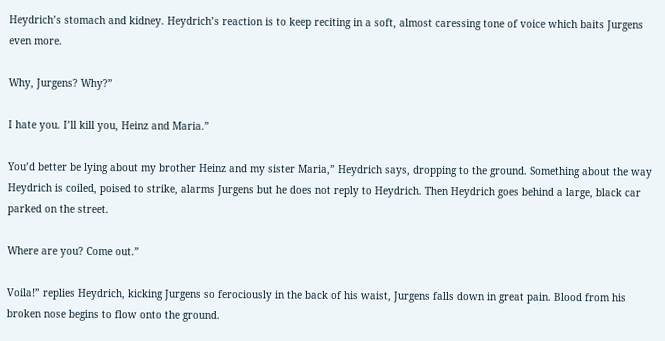Heydrich’s stomach and kidney. Heydrich’s reaction is to keep reciting in a soft, almost caressing tone of voice which baits Jurgens even more.

Why, Jurgens? Why?”

I hate you. I’ll kill you, Heinz and Maria.”

You’d better be lying about my brother Heinz and my sister Maria,” Heydrich says, dropping to the ground. Something about the way Heydrich is coiled, poised to strike, alarms Jurgens but he does not reply to Heydrich. Then Heydrich goes behind a large, black car parked on the street.

Where are you? Come out.”

Voila!” replies Heydrich, kicking Jurgens so ferociously in the back of his waist, Jurgens falls down in great pain. Blood from his broken nose begins to flow onto the ground.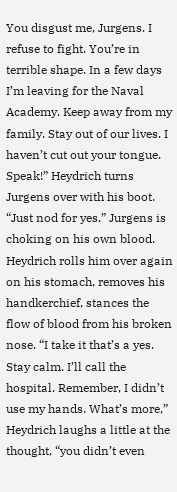You disgust me, Jurgens. I refuse to fight. You’re in terrible shape. In a few days I’m leaving for the Naval Academy. Keep away from my family. Stay out of our lives. I haven’t cut out your tongue. Speak!” Heydrich turns Jurgens over with his boot. “Just nod for yes.” Jurgens is choking on his own blood. Heydrich rolls him over again on his stomach, removes his handkerchief, stances the flow of blood from his broken nose. “I take it that’s a yes. Stay calm. I’ll call the hospital. Remember, I didn’t use my hands. What’s more,” Heydrich laughs a little at the thought, “you didn’t even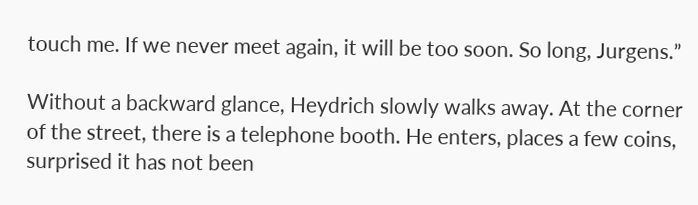touch me. If we never meet again, it will be too soon. So long, Jurgens.”

Without a backward glance, Heydrich slowly walks away. At the corner of the street, there is a telephone booth. He enters, places a few coins, surprised it has not been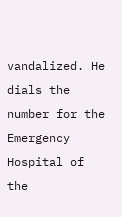vandalized. He dials the number for the Emergency Hospital of the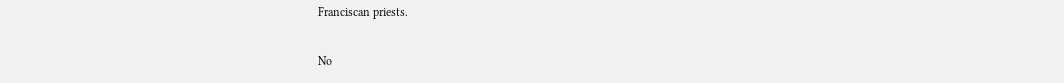Franciscan priests.

No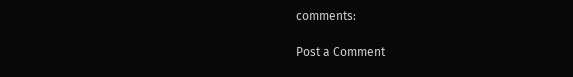comments:

Post a Comment